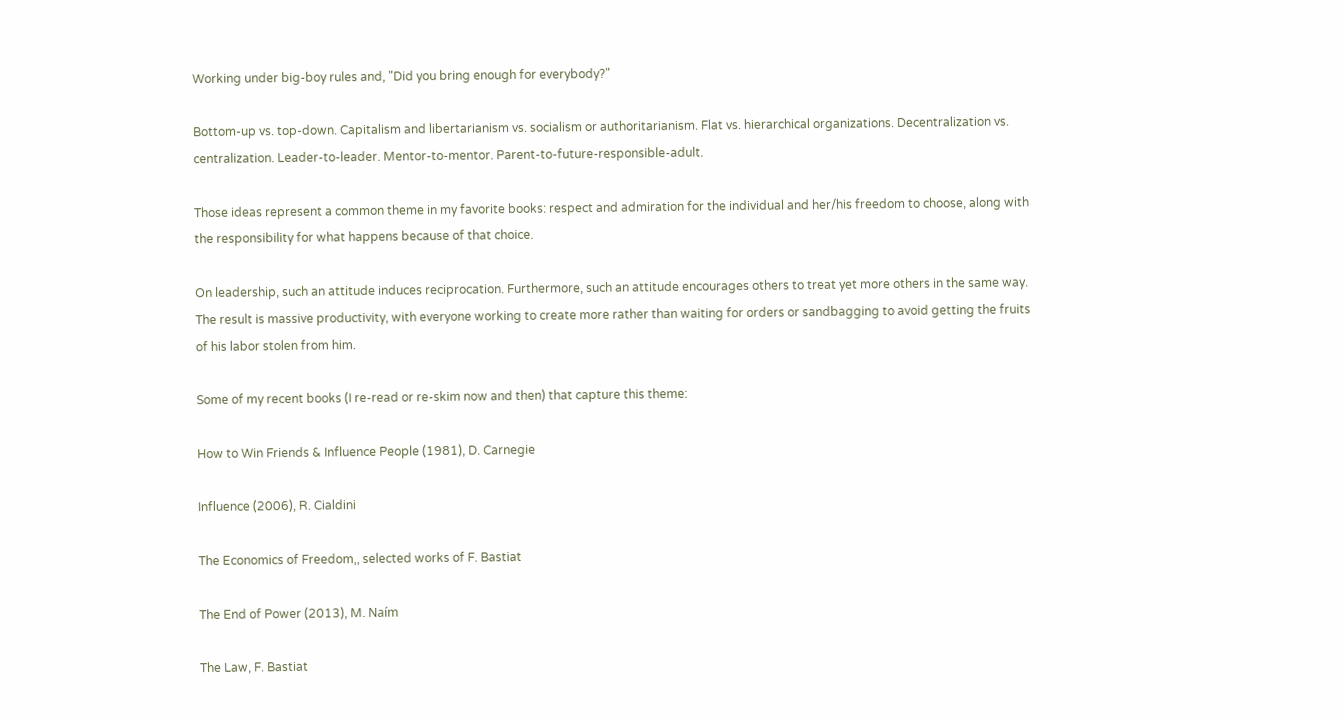Working under big-boy rules and, "Did you bring enough for everybody?"

Bottom-up vs. top-down. Capitalism and libertarianism vs. socialism or authoritarianism. Flat vs. hierarchical organizations. Decentralization vs. centralization. Leader-to-leader. Mentor-to-mentor. Parent-to-future-responsible-adult.

Those ideas represent a common theme in my favorite books: respect and admiration for the individual and her/his freedom to choose, along with the responsibility for what happens because of that choice.

On leadership, such an attitude induces reciprocation. Furthermore, such an attitude encourages others to treat yet more others in the same way. The result is massive productivity, with everyone working to create more rather than waiting for orders or sandbagging to avoid getting the fruits of his labor stolen from him.

Some of my recent books (I re-read or re-skim now and then) that capture this theme:

How to Win Friends & Influence People (1981), D. Carnegie

Influence (2006), R. Cialdini

The Economics of Freedom,, selected works of F. Bastiat

The End of Power (2013), M. Naím

The Law, F. Bastiat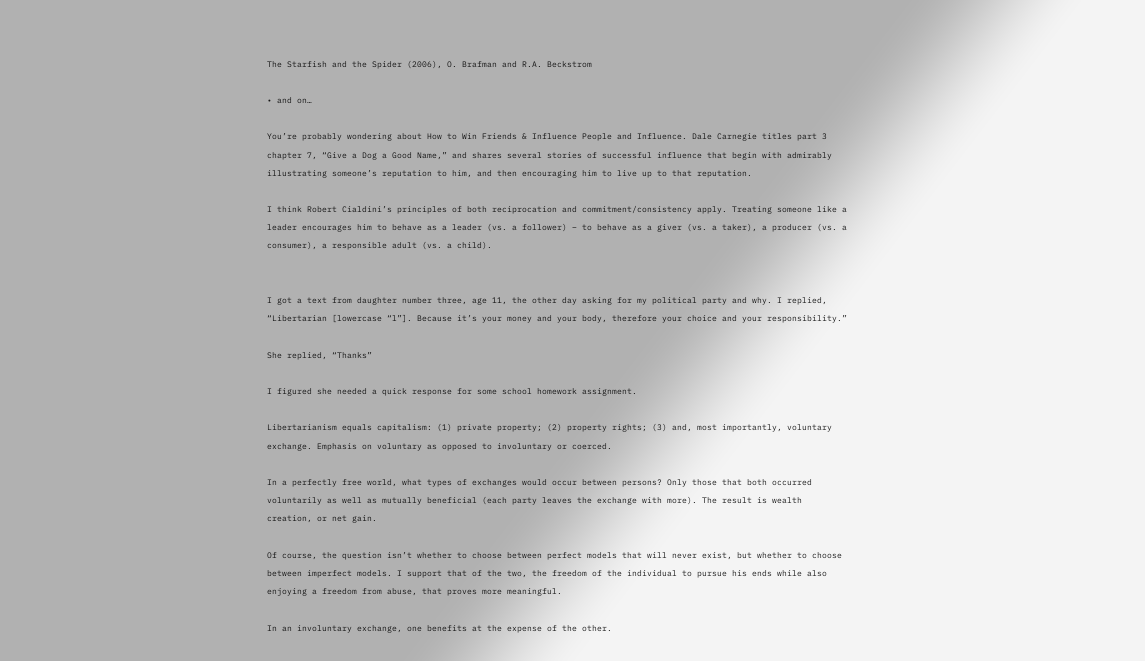The Starfish and the Spider (2006), O. Brafman and R.A. Beckstrom

• and on…

You’re probably wondering about How to Win Friends & Influence People and Influence. Dale Carnegie titles part 3 chapter 7, “Give a Dog a Good Name,” and shares several stories of successful influence that begin with admirably illustrating someone’s reputation to him, and then encouraging him to live up to that reputation.

I think Robert Cialdini’s principles of both reciprocation and commitment/consistency apply. Treating someone like a leader encourages him to behave as a leader (vs. a follower) – to behave as a giver (vs. a taker), a producer (vs. a consumer), a responsible adult (vs. a child).


I got a text from daughter number three, age 11, the other day asking for my political party and why. I replied, “Libertarian [lowercase “l”]. Because it’s your money and your body, therefore your choice and your responsibility.”

She replied, “Thanks”

I figured she needed a quick response for some school homework assignment.

Libertarianism equals capitalism: (1) private property; (2) property rights; (3) and, most importantly, voluntary exchange. Emphasis on voluntary as opposed to involuntary or coerced.

In a perfectly free world, what types of exchanges would occur between persons? Only those that both occurred voluntarily as well as mutually beneficial (each party leaves the exchange with more). The result is wealth creation, or net gain.

Of course, the question isn’t whether to choose between perfect models that will never exist, but whether to choose between imperfect models. I support that of the two, the freedom of the individual to pursue his ends while also enjoying a freedom from abuse, that proves more meaningful.

In an involuntary exchange, one benefits at the expense of the other.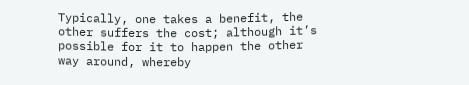Typically, one takes a benefit, the other suffers the cost; although it’s possible for it to happen the other way around, whereby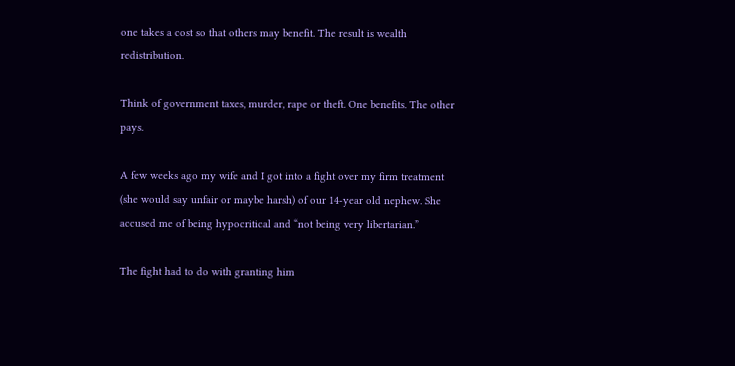one takes a cost so that others may benefit. The result is wealth redistribution.

Think of government taxes, murder, rape or theft. One benefits. The other pays.

A few weeks ago my wife and I got into a fight over my firm treatment (she would say unfair or maybe harsh) of our 14-year old nephew. She accused me of being hypocritical and “not being very libertarian.”

The fight had to do with granting him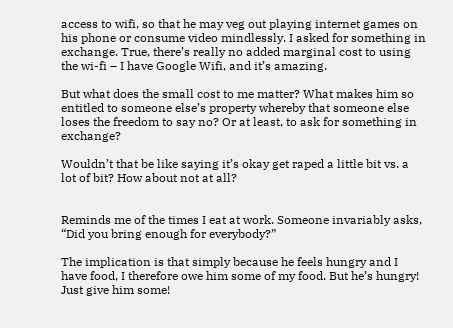access to wifi, so that he may veg out playing internet games on his phone or consume video mindlessly. I asked for something in exchange. True, there’s really no added marginal cost to using the wi-fi – I have Google Wifi, and it’s amazing.

But what does the small cost to me matter? What makes him so entitled to someone else’s property whereby that someone else loses the freedom to say no? Or at least, to ask for something in exchange?

Wouldn’t that be like saying it’s okay get raped a little bit vs. a lot of bit? How about not at all?


Reminds me of the times I eat at work. Someone invariably asks, “Did you bring enough for everybody?”

The implication is that simply because he feels hungry and I have food, I therefore owe him some of my food. But he’s hungry! Just give him some!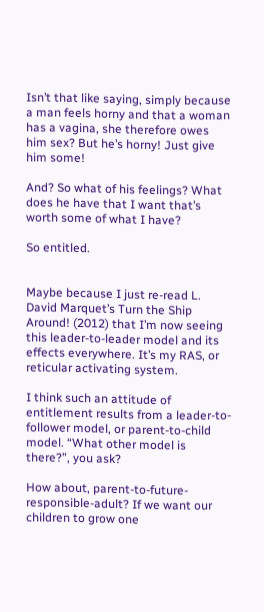Isn’t that like saying, simply because a man feels horny and that a woman has a vagina, she therefore owes him sex? But he’s horny! Just give him some!

And? So what of his feelings? What does he have that I want that’s worth some of what I have?

So entitled.


Maybe because I just re-read L. David Marquet’s Turn the Ship Around! (2012) that I’m now seeing this leader-to-leader model and its effects everywhere. It’s my RAS, or reticular activating system.

I think such an attitude of entitlement results from a leader-to-follower model, or parent-to-child model. “What other model is there?”, you ask?

How about, parent-to-future-responsible-adult? If we want our children to grow one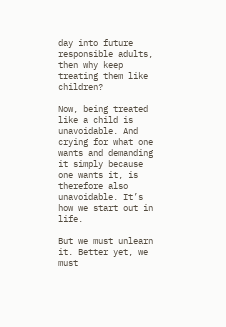day into future responsible adults, then why keep treating them like children?

Now, being treated like a child is unavoidable. And crying for what one wants and demanding it simply because one wants it, is therefore also unavoidable. It’s how we start out in life.

But we must unlearn it. Better yet, we must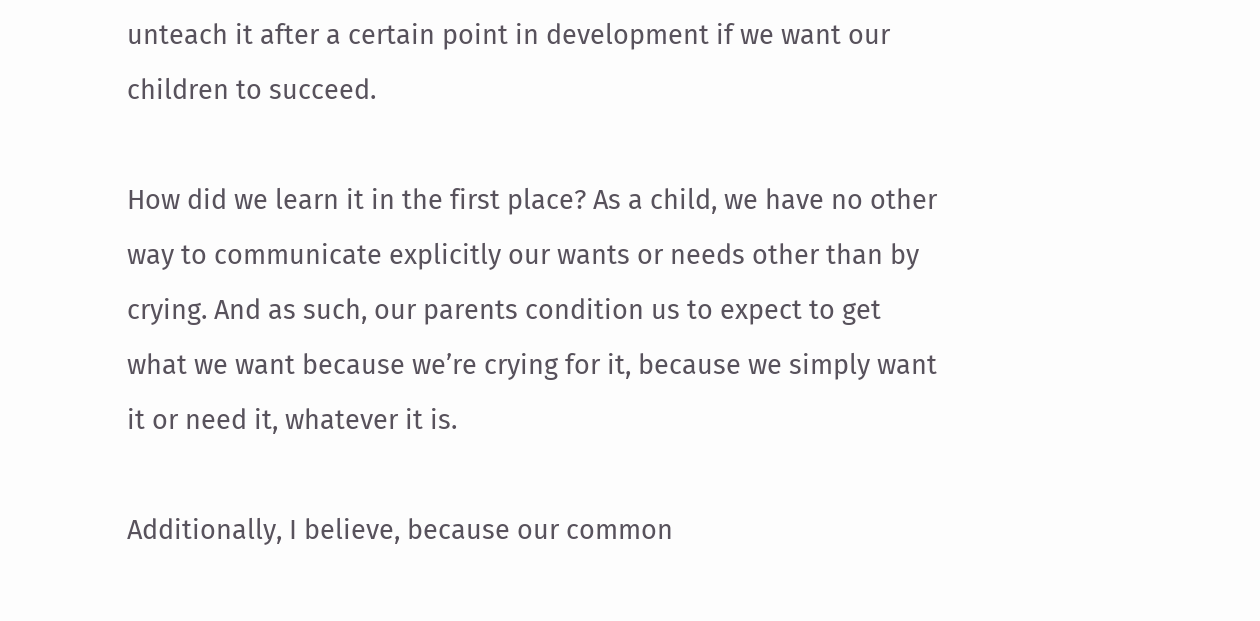unteach it after a certain point in development if we want our children to succeed.

How did we learn it in the first place? As a child, we have no other way to communicate explicitly our wants or needs other than by crying. And as such, our parents condition us to expect to get what we want because we’re crying for it, because we simply want it or need it, whatever it is.

Additionally, I believe, because our common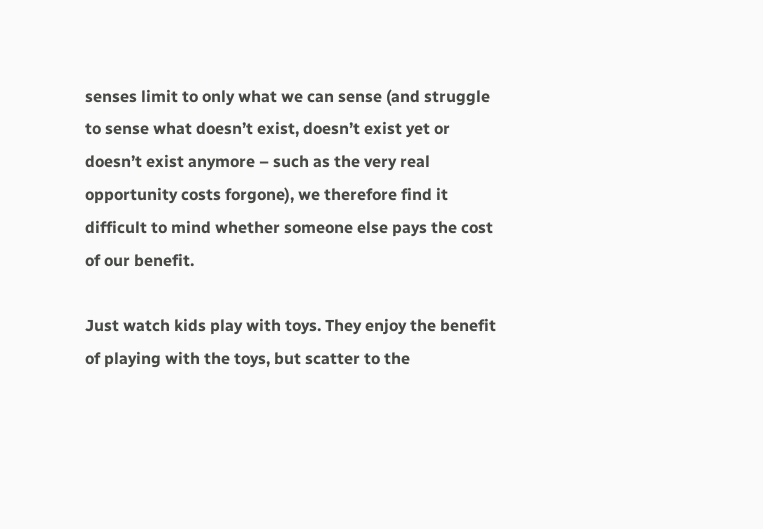senses limit to only what we can sense (and struggle to sense what doesn’t exist, doesn’t exist yet or doesn’t exist anymore – such as the very real opportunity costs forgone), we therefore find it difficult to mind whether someone else pays the cost of our benefit.

Just watch kids play with toys. They enjoy the benefit of playing with the toys, but scatter to the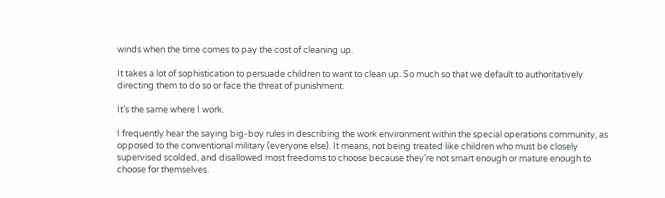winds when the time comes to pay the cost of cleaning up.

It takes a lot of sophistication to persuade children to want to clean up. So much so that we default to authoritatively directing them to do so or face the threat of punishment.

It’s the same where I work.

I frequently hear the saying big-boy rules in describing the work environment within the special operations community, as opposed to the conventional military (everyone else). It means, not being treated like children who must be closely supervised scolded, and disallowed most freedoms to choose because they’re not smart enough or mature enough to choose for themselves.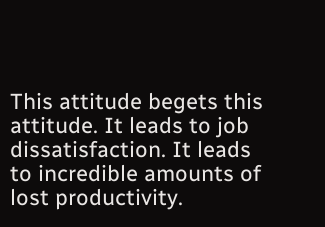This attitude begets this attitude. It leads to job dissatisfaction. It leads to incredible amounts of lost productivity.